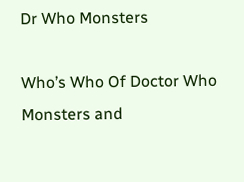Dr Who Monsters

Who’s Who Of Doctor Who Monsters and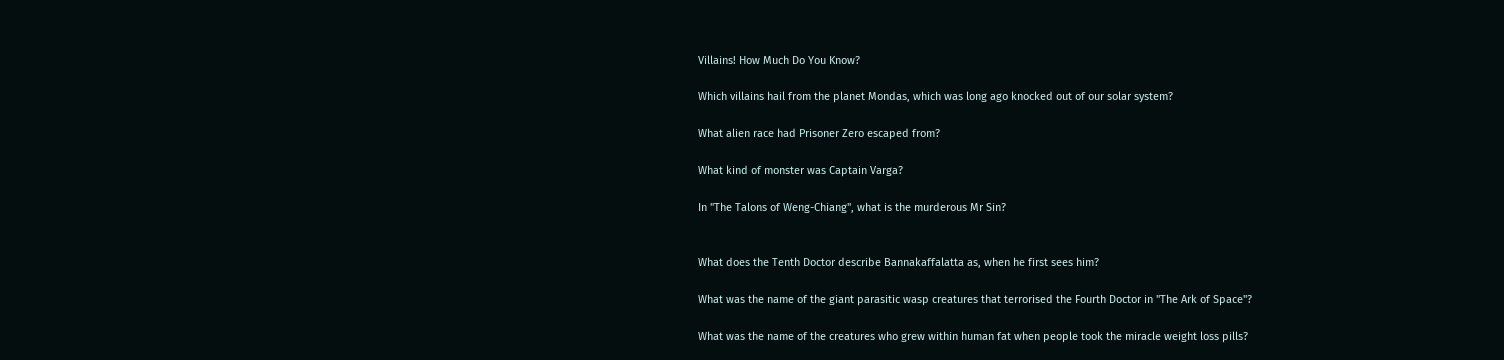Villains! How Much Do You Know?

Which villains hail from the planet Mondas, which was long ago knocked out of our solar system?

What alien race had Prisoner Zero escaped from?

What kind of monster was Captain Varga?

In "The Talons of Weng-Chiang", what is the murderous Mr Sin?


What does the Tenth Doctor describe Bannakaffalatta as, when he first sees him?

What was the name of the giant parasitic wasp creatures that terrorised the Fourth Doctor in "The Ark of Space"?

What was the name of the creatures who grew within human fat when people took the miracle weight loss pills?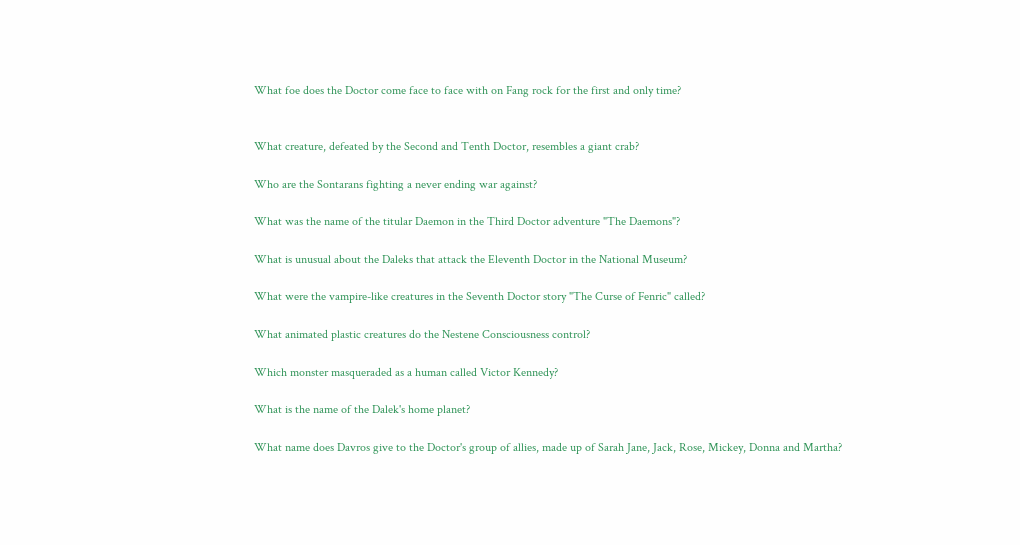What foe does the Doctor come face to face with on Fang rock for the first and only time?


What creature, defeated by the Second and Tenth Doctor, resembles a giant crab?

Who are the Sontarans fighting a never ending war against?

What was the name of the titular Daemon in the Third Doctor adventure "The Daemons"?

What is unusual about the Daleks that attack the Eleventh Doctor in the National Museum?

What were the vampire-like creatures in the Seventh Doctor story "The Curse of Fenric" called?

What animated plastic creatures do the Nestene Consciousness control?

Which monster masqueraded as a human called Victor Kennedy?

What is the name of the Dalek's home planet?

What name does Davros give to the Doctor's group of allies, made up of Sarah Jane, Jack, Rose, Mickey, Donna and Martha?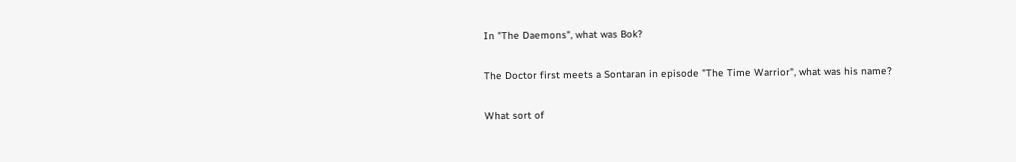In "The Daemons", what was Bok?

The Doctor first meets a Sontaran in episode "The Time Warrior", what was his name?

What sort of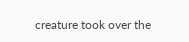creature took over the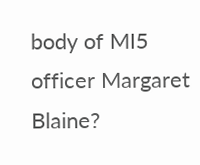body of MI5 officer Margaret Blaine?